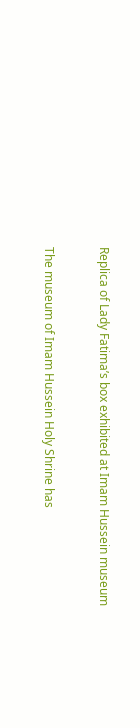Replica of Lady Fatima’s box exhibited at Imam Hussein museum


The museum of Imam Hussein Holy Shrine has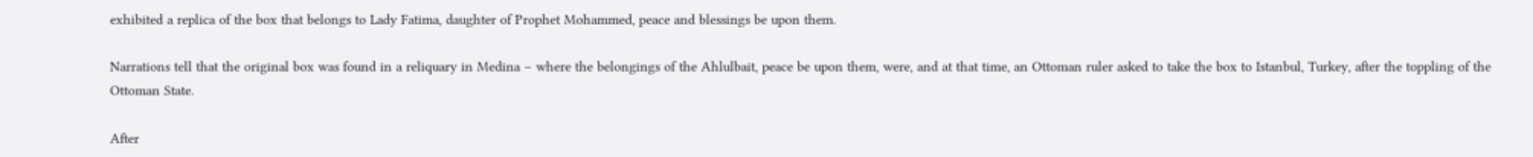exhibited a replica of the box that belongs to Lady Fatima, daughter of Prophet Mohammed, peace and blessings be upon them.

Narrations tell that the original box was found in a reliquary in Medina – where the belongings of the Ahlulbait, peace be upon them, were, and at that time, an Ottoman ruler asked to take the box to Istanbul, Turkey, after the toppling of the Ottoman State.

After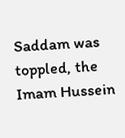Saddam was toppled, the Imam Hussein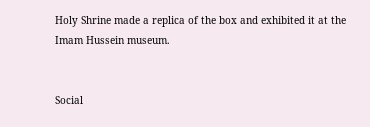Holy Shrine made a replica of the box and exhibited it at the Imam Hussein museum.


Social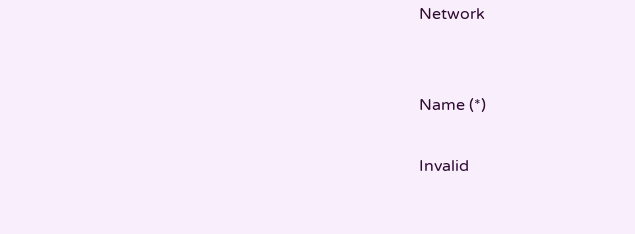Network


Name (*)

Invalid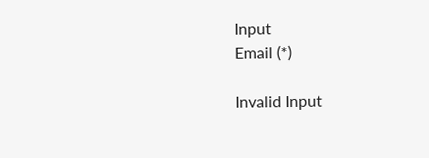Input
Email (*)

Invalid Input